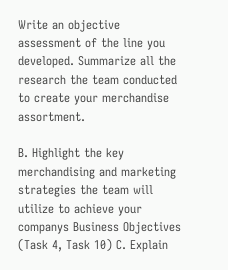Write an objective assessment of the line you developed. Summarize all the research the team conducted to create your merchandise assortment.

B. Highlight the key merchandising and marketing strategies the team will utilize to achieve your companys Business Objectives (Task 4, Task 10) C. Explain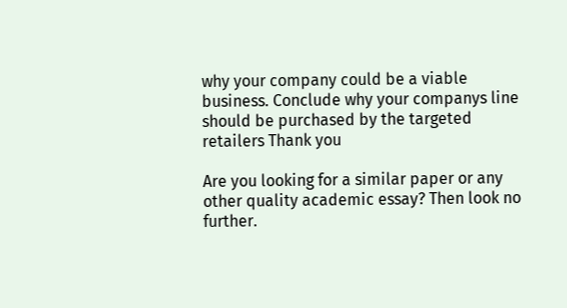why your company could be a viable business. Conclude why your companys line should be purchased by the targeted retailers Thank you

Are you looking for a similar paper or any other quality academic essay? Then look no further.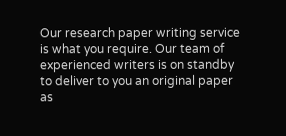Our research paper writing service is what you require. Our team of experienced writers is on standby to deliver to you an original paper as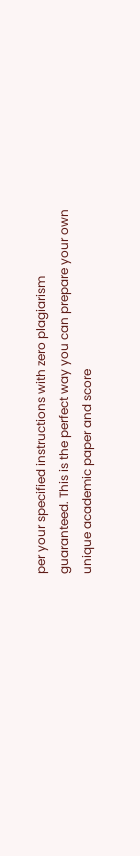per your specified instructions with zero plagiarism guaranteed. This is the perfect way you can prepare your own unique academic paper and score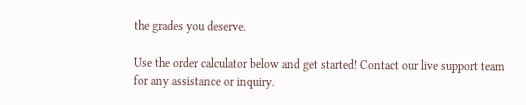the grades you deserve.

Use the order calculator below and get started! Contact our live support team for any assistance or inquiry.